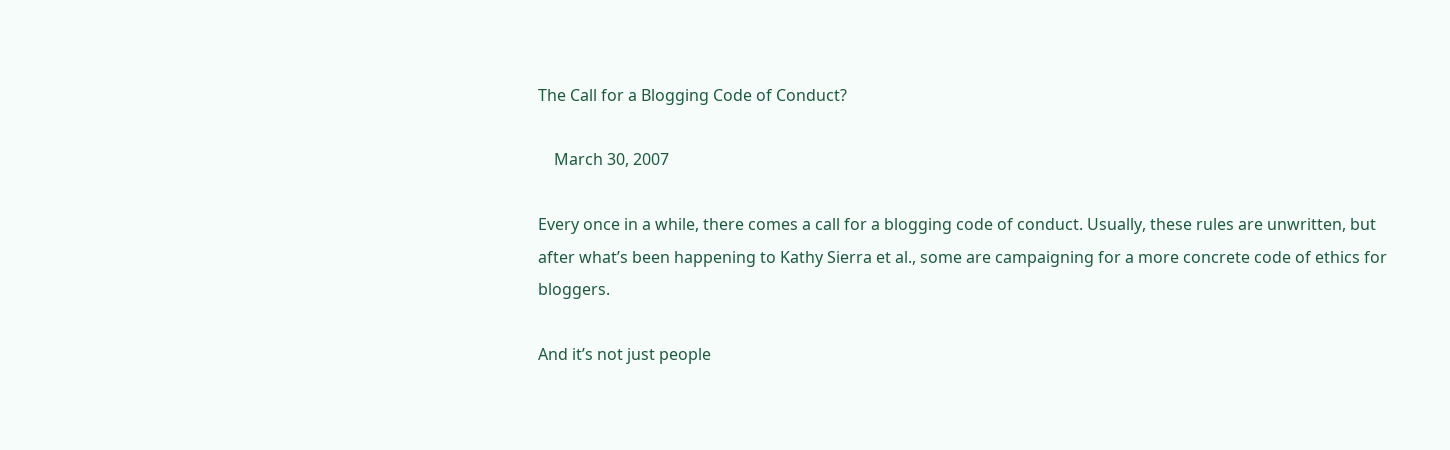The Call for a Blogging Code of Conduct?

    March 30, 2007

Every once in a while, there comes a call for a blogging code of conduct. Usually, these rules are unwritten, but after what’s been happening to Kathy Sierra et al., some are campaigning for a more concrete code of ethics for bloggers.

And it’s not just people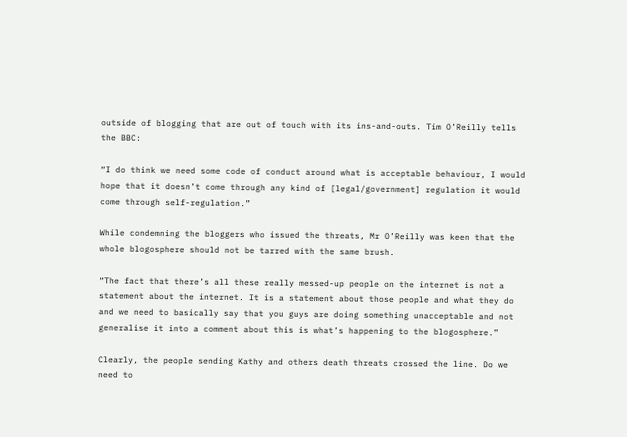outside of blogging that are out of touch with its ins-and-outs. Tim O’Reilly tells the BBC:

“I do think we need some code of conduct around what is acceptable behaviour, I would hope that it doesn’t come through any kind of [legal/government] regulation it would come through self-regulation.”

While condemning the bloggers who issued the threats, Mr O’Reilly was keen that the whole blogosphere should not be tarred with the same brush.

“The fact that there’s all these really messed-up people on the internet is not a statement about the internet. It is a statement about those people and what they do and we need to basically say that you guys are doing something unacceptable and not generalise it into a comment about this is what’s happening to the blogosphere.”

Clearly, the people sending Kathy and others death threats crossed the line. Do we need to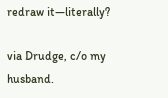redraw it—literally?

via Drudge, c/o my husband.